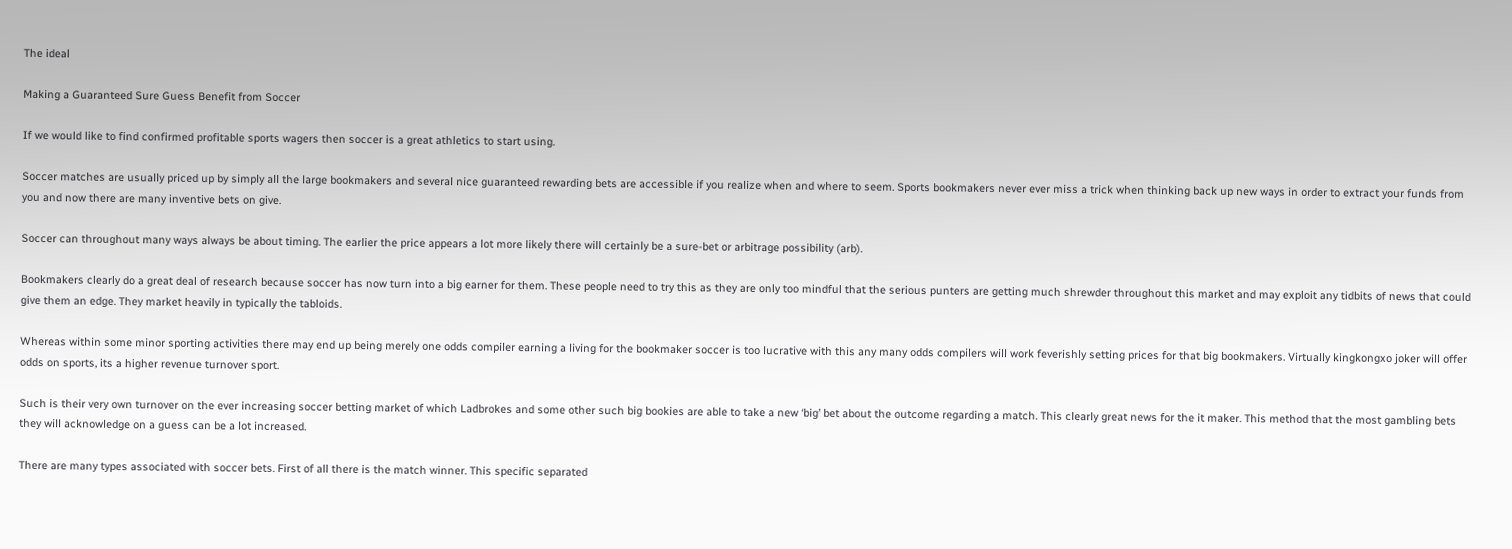The ideal

Making a Guaranteed Sure Guess Benefit from Soccer

If we would like to find confirmed profitable sports wagers then soccer is a great athletics to start using.

Soccer matches are usually priced up by simply all the large bookmakers and several nice guaranteed rewarding bets are accessible if you realize when and where to seem. Sports bookmakers never ever miss a trick when thinking back up new ways in order to extract your funds from you and now there are many inventive bets on give.

Soccer can throughout many ways always be about timing. The earlier the price appears a lot more likely there will certainly be a sure-bet or arbitrage possibility (arb).

Bookmakers clearly do a great deal of research because soccer has now turn into a big earner for them. These people need to try this as they are only too mindful that the serious punters are getting much shrewder throughout this market and may exploit any tidbits of news that could give them an edge. They market heavily in typically the tabloids.

Whereas within some minor sporting activities there may end up being merely one odds compiler earning a living for the bookmaker soccer is too lucrative with this any many odds compilers will work feverishly setting prices for that big bookmakers. Virtually kingkongxo joker will offer odds on sports, its a higher revenue turnover sport.

Such is their very own turnover on the ever increasing soccer betting market of which Ladbrokes and some other such big bookies are able to take a new ‘big’ bet about the outcome regarding a match. This clearly great news for the it maker. This method that the most gambling bets they will acknowledge on a guess can be a lot increased.

There are many types associated with soccer bets. First of all there is the match winner. This specific separated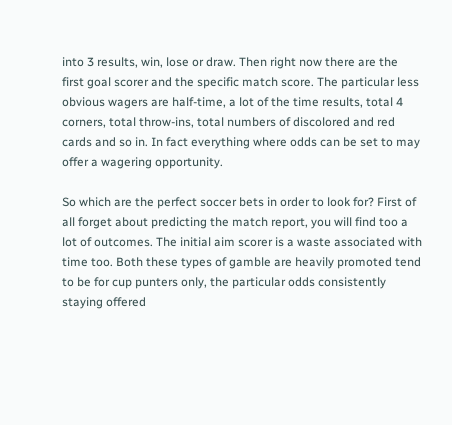into 3 results, win, lose or draw. Then right now there are the first goal scorer and the specific match score. The particular less obvious wagers are half-time, a lot of the time results, total 4 corners, total throw-ins, total numbers of discolored and red cards and so in. In fact everything where odds can be set to may offer a wagering opportunity.

So which are the perfect soccer bets in order to look for? First of all forget about predicting the match report, you will find too a lot of outcomes. The initial aim scorer is a waste associated with time too. Both these types of gamble are heavily promoted tend to be for cup punters only, the particular odds consistently staying offered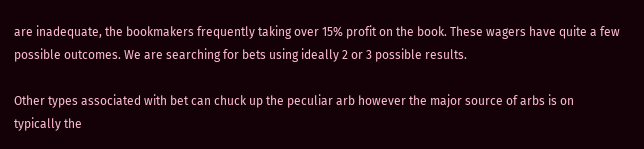are inadequate, the bookmakers frequently taking over 15% profit on the book. These wagers have quite a few possible outcomes. We are searching for bets using ideally 2 or 3 possible results.

Other types associated with bet can chuck up the peculiar arb however the major source of arbs is on typically the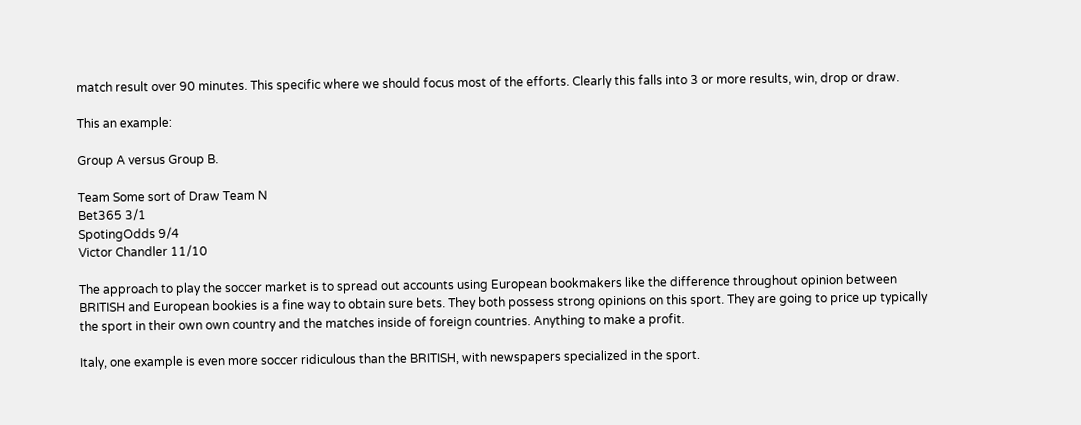match result over 90 minutes. This specific where we should focus most of the efforts. Clearly this falls into 3 or more results, win, drop or draw.

This an example:

Group A versus Group B.

Team Some sort of Draw Team N
Bet365 3/1
SpotingOdds 9/4
Victor Chandler 11/10

The approach to play the soccer market is to spread out accounts using European bookmakers like the difference throughout opinion between BRITISH and European bookies is a fine way to obtain sure bets. They both possess strong opinions on this sport. They are going to price up typically the sport in their own own country and the matches inside of foreign countries. Anything to make a profit.

Italy, one example is even more soccer ridiculous than the BRITISH, with newspapers specialized in the sport.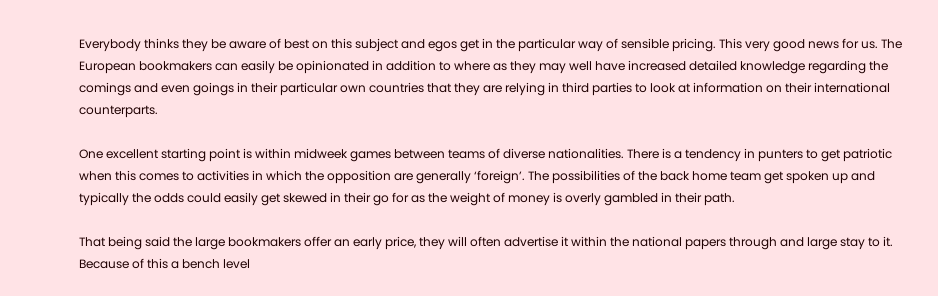Everybody thinks they be aware of best on this subject and egos get in the particular way of sensible pricing. This very good news for us. The European bookmakers can easily be opinionated in addition to where as they may well have increased detailed knowledge regarding the comings and even goings in their particular own countries that they are relying in third parties to look at information on their international counterparts.

One excellent starting point is within midweek games between teams of diverse nationalities. There is a tendency in punters to get patriotic when this comes to activities in which the opposition are generally ‘foreign’. The possibilities of the back home team get spoken up and typically the odds could easily get skewed in their go for as the weight of money is overly gambled in their path.

That being said the large bookmakers offer an early price, they will often advertise it within the national papers through and large stay to it. Because of this a bench level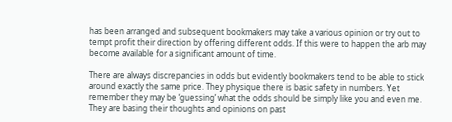has been arranged and subsequent bookmakers may take a various opinion or try out to tempt profit their direction by offering different odds. If this were to happen the arb may become available for a significant amount of time.

There are always discrepancies in odds but evidently bookmakers tend to be able to stick around exactly the same price. They physique there is basic safety in numbers. Yet remember they may be ‘guessing’ what the odds should be simply like you and even me. They are basing their thoughts and opinions on past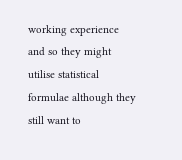working experience and so they might utilise statistical formulae although they still want to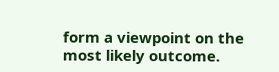form a viewpoint on the most likely outcome.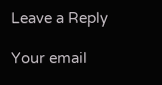Leave a Reply

Your email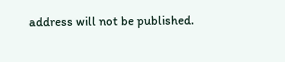address will not be published.